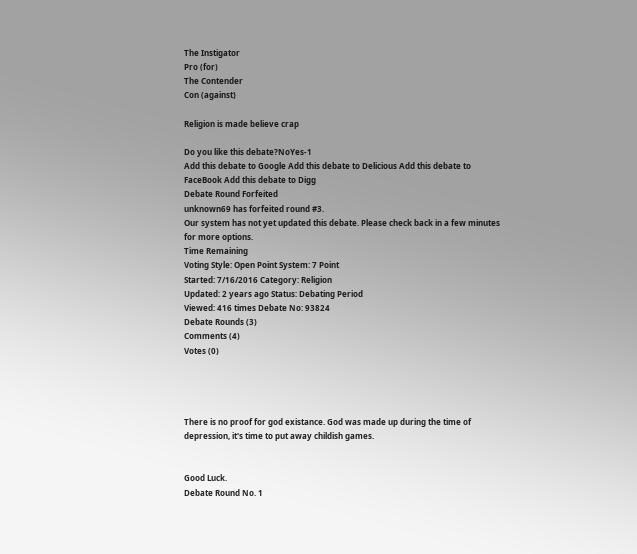The Instigator
Pro (for)
The Contender
Con (against)

Religion is made believe crap

Do you like this debate?NoYes-1
Add this debate to Google Add this debate to Delicious Add this debate to FaceBook Add this debate to Digg
Debate Round Forfeited
unknown69 has forfeited round #3.
Our system has not yet updated this debate. Please check back in a few minutes for more options.
Time Remaining
Voting Style: Open Point System: 7 Point
Started: 7/16/2016 Category: Religion
Updated: 2 years ago Status: Debating Period
Viewed: 416 times Debate No: 93824
Debate Rounds (3)
Comments (4)
Votes (0)




There is no proof for god existance. God was made up during the time of depression, it's time to put away childish games.


Good Luck.
Debate Round No. 1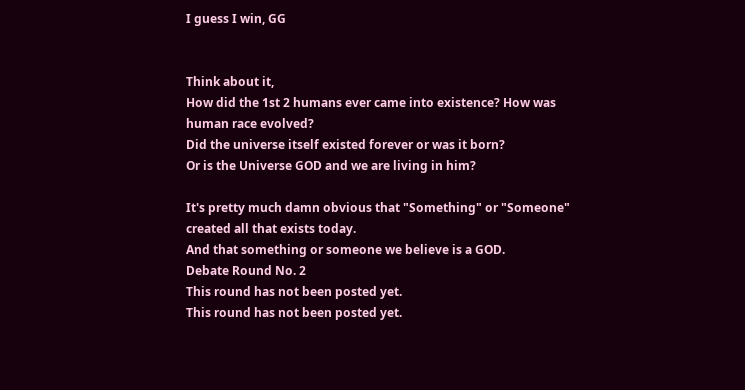I guess I win, GG


Think about it,
How did the 1st 2 humans ever came into existence? How was human race evolved?
Did the universe itself existed forever or was it born?
Or is the Universe GOD and we are living in him?

It's pretty much damn obvious that "Something" or "Someone" created all that exists today.
And that something or someone we believe is a GOD.
Debate Round No. 2
This round has not been posted yet.
This round has not been posted yet.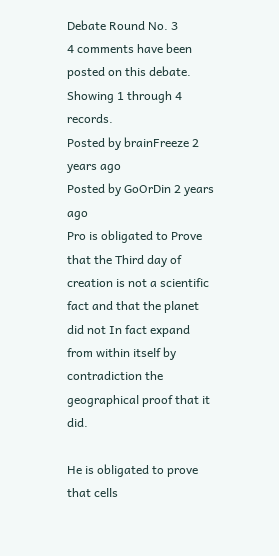Debate Round No. 3
4 comments have been posted on this debate. Showing 1 through 4 records.
Posted by brainFreeze 2 years ago
Posted by GoOrDin 2 years ago
Pro is obligated to Prove that the Third day of creation is not a scientific fact and that the planet did not In fact expand from within itself by contradiction the geographical proof that it did.

He is obligated to prove that cells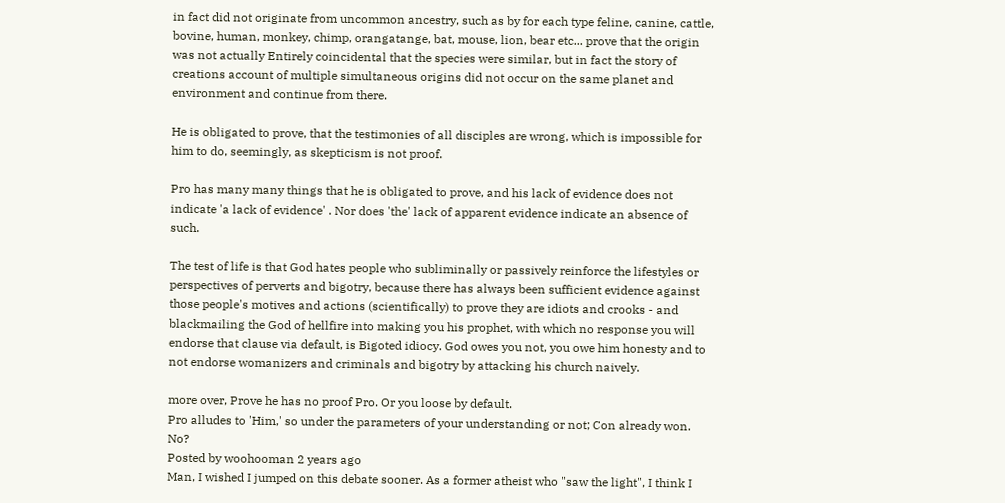in fact did not originate from uncommon ancestry, such as by for each type feline, canine, cattle, bovine, human, monkey, chimp, orangatange, bat, mouse, lion, bear etc... prove that the origin was not actually Entirely coincidental that the species were similar, but in fact the story of creations account of multiple simultaneous origins did not occur on the same planet and environment and continue from there.

He is obligated to prove, that the testimonies of all disciples are wrong, which is impossible for him to do, seemingly, as skepticism is not proof.

Pro has many many things that he is obligated to prove, and his lack of evidence does not indicate 'a lack of evidence' . Nor does 'the' lack of apparent evidence indicate an absence of such.

The test of life is that God hates people who subliminally or passively reinforce the lifestyles or perspectives of perverts and bigotry, because there has always been sufficient evidence against those people's motives and actions (scientifically) to prove they are idiots and crooks - and blackmailing the God of hellfire into making you his prophet, with which no response you will endorse that clause via default, is Bigoted idiocy. God owes you not, you owe him honesty and to not endorse womanizers and criminals and bigotry by attacking his church naively.

more over, Prove he has no proof Pro. Or you loose by default.
Pro alludes to 'Him,' so under the parameters of your understanding or not; Con already won. No?
Posted by woohooman 2 years ago
Man, I wished I jumped on this debate sooner. As a former atheist who "saw the light", I think I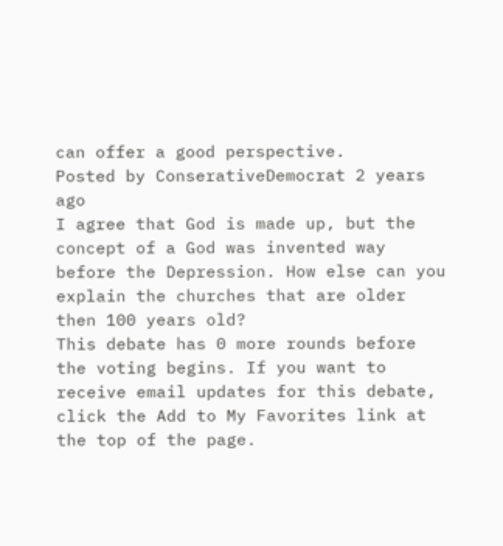can offer a good perspective.
Posted by ConserativeDemocrat 2 years ago
I agree that God is made up, but the concept of a God was invented way before the Depression. How else can you explain the churches that are older then 100 years old?
This debate has 0 more rounds before the voting begins. If you want to receive email updates for this debate, click the Add to My Favorites link at the top of the page.